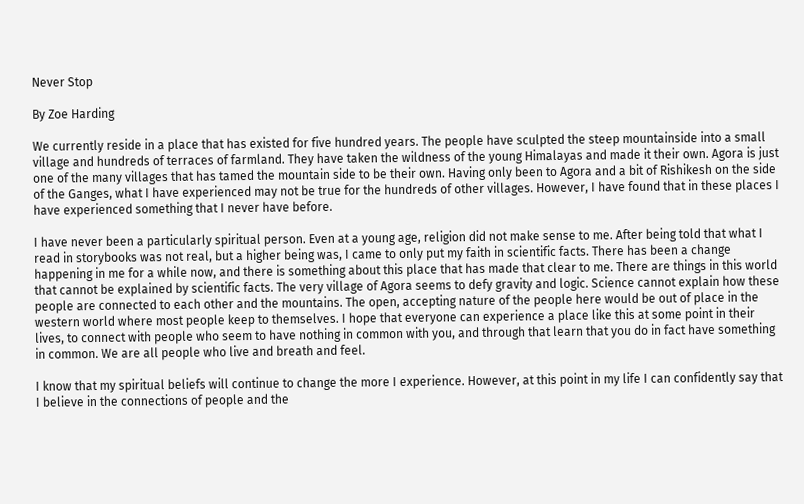Never Stop

By Zoe Harding

We currently reside in a place that has existed for five hundred years. The people have sculpted the steep mountainside into a small village and hundreds of terraces of farmland. They have taken the wildness of the young Himalayas and made it their own. Agora is just one of the many villages that has tamed the mountain side to be their own. Having only been to Agora and a bit of Rishikesh on the side of the Ganges, what I have experienced may not be true for the hundreds of other villages. However, I have found that in these places I have experienced something that I never have before.

I have never been a particularly spiritual person. Even at a young age, religion did not make sense to me. After being told that what I read in storybooks was not real, but a higher being was, I came to only put my faith in scientific facts. There has been a change happening in me for a while now, and there is something about this place that has made that clear to me. There are things in this world that cannot be explained by scientific facts. The very village of Agora seems to defy gravity and logic. Science cannot explain how these people are connected to each other and the mountains. The open, accepting nature of the people here would be out of place in the western world where most people keep to themselves. I hope that everyone can experience a place like this at some point in their lives, to connect with people who seem to have nothing in common with you, and through that learn that you do in fact have something in common. We are all people who live and breath and feel.

I know that my spiritual beliefs will continue to change the more I experience. However, at this point in my life I can confidently say that I believe in the connections of people and the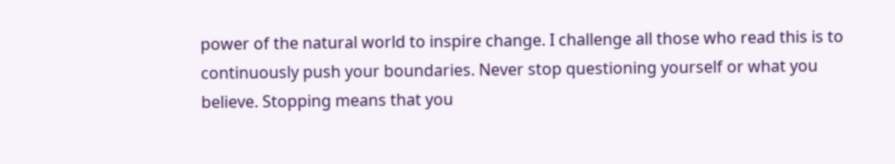power of the natural world to inspire change. I challenge all those who read this is to continuously push your boundaries. Never stop questioning yourself or what you believe. Stopping means that you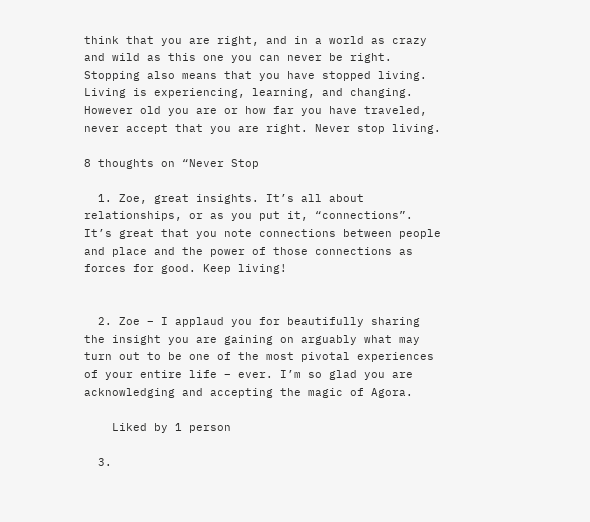think that you are right, and in a world as crazy and wild as this one you can never be right. Stopping also means that you have stopped living. Living is experiencing, learning, and changing. However old you are or how far you have traveled, never accept that you are right. Never stop living.

8 thoughts on “Never Stop

  1. Zoe, great insights. It’s all about relationships, or as you put it, “connections”. It’s great that you note connections between people and place and the power of those connections as forces for good. Keep living!


  2. Zoe – I applaud you for beautifully sharing the insight you are gaining on arguably what may turn out to be one of the most pivotal experiences of your entire life – ever. I’m so glad you are acknowledging and accepting the magic of Agora.

    Liked by 1 person

  3.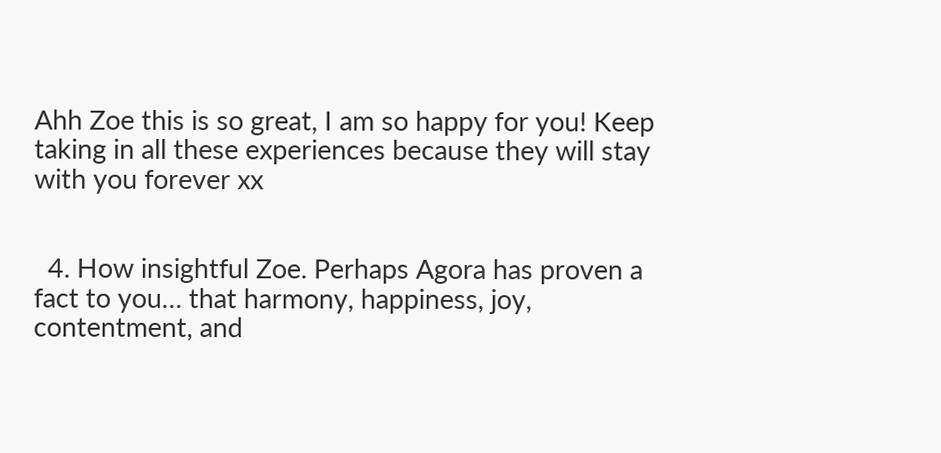Ahh Zoe this is so great, I am so happy for you! Keep taking in all these experiences because they will stay with you forever xx


  4. How insightful Zoe. Perhaps Agora has proven a fact to you… that harmony, happiness, joy, contentment, and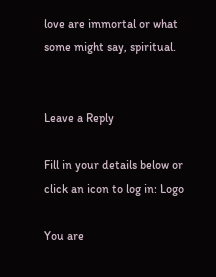love are immortal or what some might say, spiritual.


Leave a Reply

Fill in your details below or click an icon to log in: Logo

You are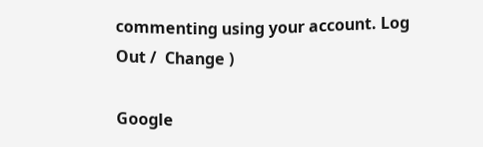commenting using your account. Log Out /  Change )

Google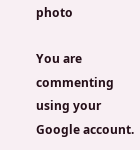photo

You are commenting using your Google account.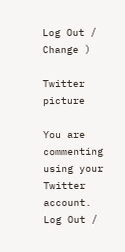Log Out /  Change )

Twitter picture

You are commenting using your Twitter account. Log Out /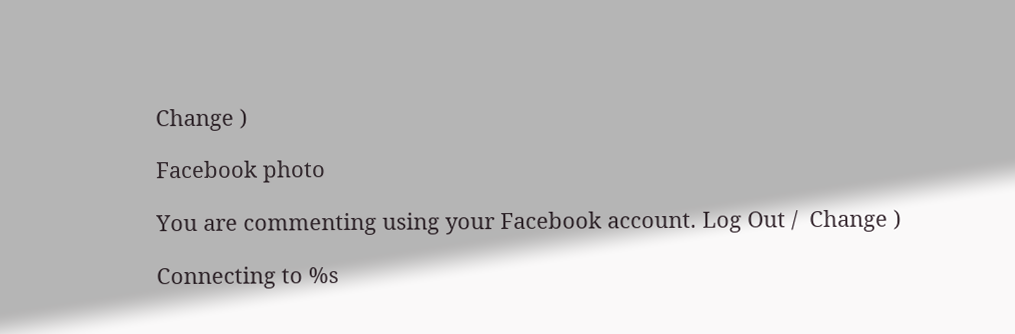Change )

Facebook photo

You are commenting using your Facebook account. Log Out /  Change )

Connecting to %s